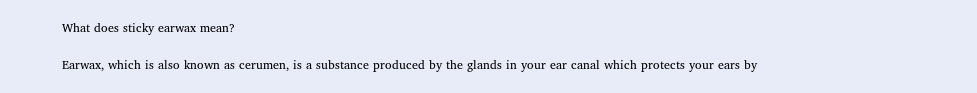What does sticky earwax mean?

Earwax, which is also known as cerumen, is a substance produced by the glands in your ear canal which protects your ears by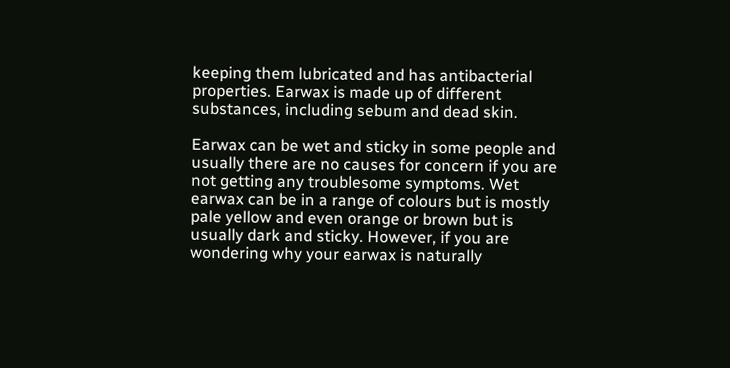keeping them lubricated and has antibacterial properties. Earwax is made up of different substances, including sebum and dead skin.

Earwax can be wet and sticky in some people and usually there are no causes for concern if you are not getting any troublesome symptoms. Wet earwax can be in a range of colours but is mostly pale yellow and even orange or brown but is usually dark and sticky. However, if you are wondering why your earwax is naturally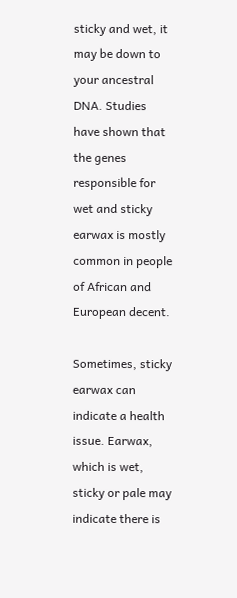sticky and wet, it may be down to your ancestral DNA. Studies have shown that the genes responsible for wet and sticky earwax is mostly common in people of African and European decent.

Sometimes, sticky earwax can indicate a health issue. Earwax, which is wet, sticky or pale may indicate there is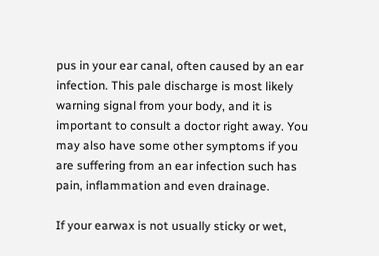pus in your ear canal, often caused by an ear infection. This pale discharge is most likely warning signal from your body, and it is important to consult a doctor right away. You may also have some other symptoms if you are suffering from an ear infection such has pain, inflammation and even drainage.

If your earwax is not usually sticky or wet,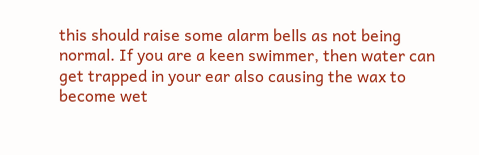this should raise some alarm bells as not being normal. If you are a keen swimmer, then water can get trapped in your ear also causing the wax to become wet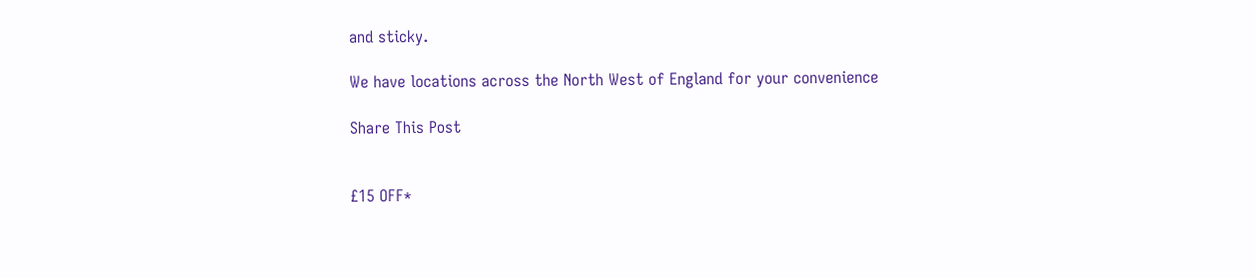and sticky.

We have locations across the North West of England for your convenience

Share This Post


£15 OFF*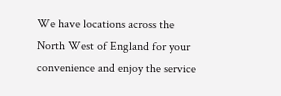We have locations across the North West of England for your convenience and enjoy the service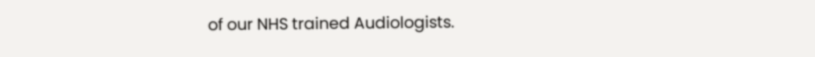of our NHS trained Audiologists.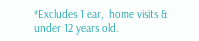*Excludes 1 ear,  home visits & under 12 years old.